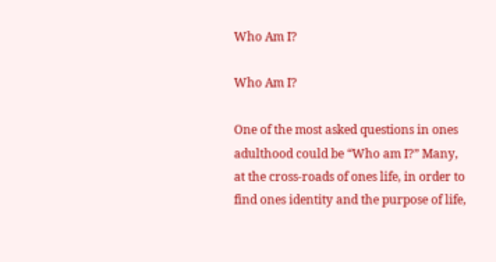Who Am I?

Who Am I?

One of the most asked questions in ones adulthood could be “Who am I?” Many, at the cross-roads of ones life, in order to find ones identity and the purpose of life,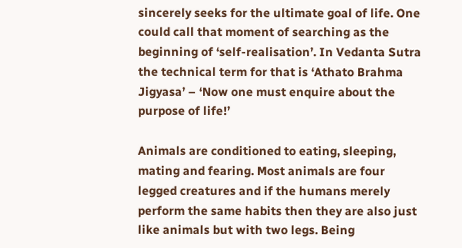sincerely seeks for the ultimate goal of life. One could call that moment of searching as the beginning of ‘self-realisation’. In Vedanta Sutra the technical term for that is ‘Athato Brahma Jigyasa’ – ‘Now one must enquire about the purpose of life!’

Animals are conditioned to eating, sleeping, mating and fearing. Most animals are four legged creatures and if the humans merely perform the same habits then they are also just like animals but with two legs. Being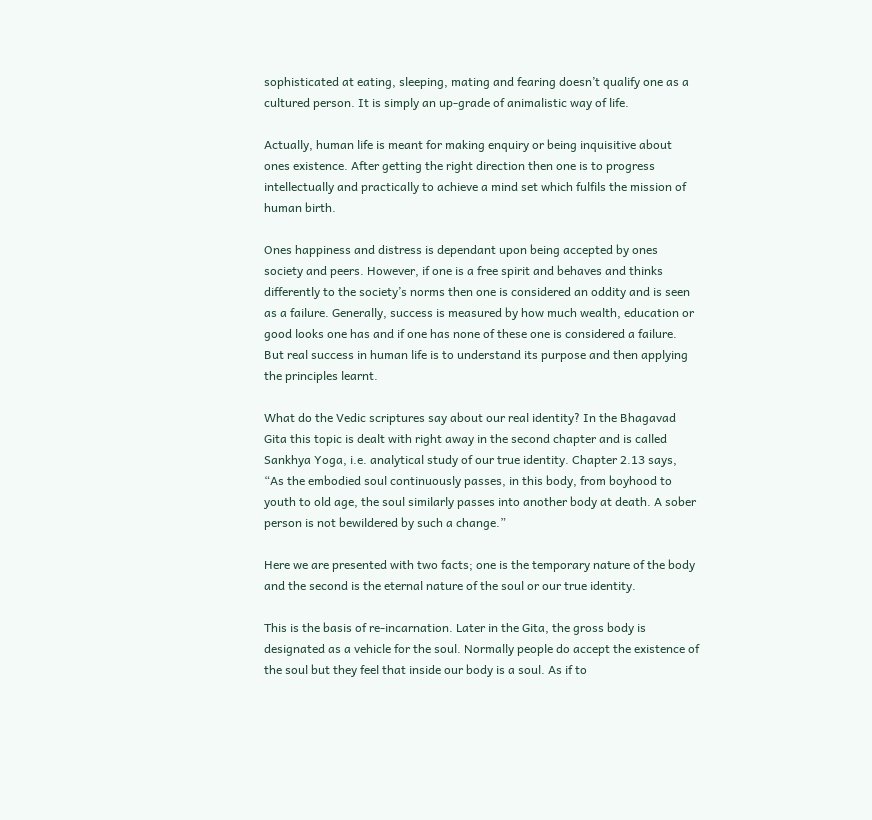sophisticated at eating, sleeping, mating and fearing doesn’t qualify one as a cultured person. It is simply an up-grade of animalistic way of life.

Actually, human life is meant for making enquiry or being inquisitive about ones existence. After getting the right direction then one is to progress intellectually and practically to achieve a mind set which fulfils the mission of human birth.

Ones happiness and distress is dependant upon being accepted by ones society and peers. However, if one is a free spirit and behaves and thinks differently to the society’s norms then one is considered an oddity and is seen as a failure. Generally, success is measured by how much wealth, education or good looks one has and if one has none of these one is considered a failure. But real success in human life is to understand its purpose and then applying the principles learnt.

What do the Vedic scriptures say about our real identity? In the Bhagavad Gita this topic is dealt with right away in the second chapter and is called Sankhya Yoga, i.e. analytical study of our true identity. Chapter 2.13 says, “As the embodied soul continuously passes, in this body, from boyhood to youth to old age, the soul similarly passes into another body at death. A sober person is not bewildered by such a change.”

Here we are presented with two facts; one is the temporary nature of the body and the second is the eternal nature of the soul or our true identity.

This is the basis of re-incarnation. Later in the Gita, the gross body is designated as a vehicle for the soul. Normally people do accept the existence of the soul but they feel that inside our body is a soul. As if to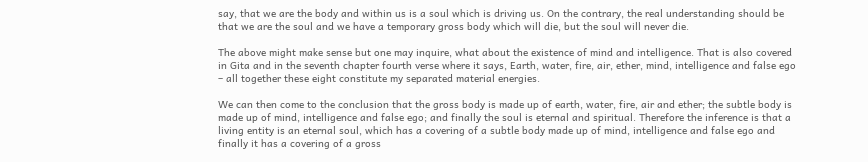say, that we are the body and within us is a soul which is driving us. On the contrary, the real understanding should be that we are the soul and we have a temporary gross body which will die, but the soul will never die.

The above might make sense but one may inquire, what about the existence of mind and intelligence. That is also covered in Gita and in the seventh chapter fourth verse where it says, Earth, water, fire, air, ether, mind, intelligence and false ego – all together these eight constitute my separated material energies.

We can then come to the conclusion that the gross body is made up of earth, water, fire, air and ether; the subtle body is made up of mind, intelligence and false ego; and finally the soul is eternal and spiritual. Therefore the inference is that a living entity is an eternal soul, which has a covering of a subtle body made up of mind, intelligence and false ego and finally it has a covering of a gross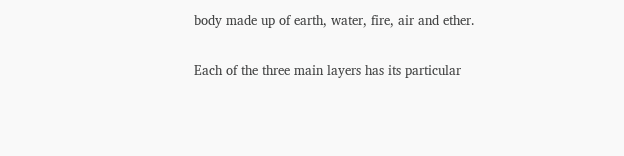body made up of earth, water, fire, air and ether.

Each of the three main layers has its particular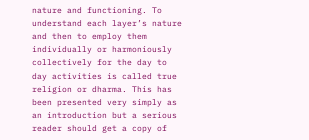nature and functioning. To understand each layer’s nature and then to employ them individually or harmoniously collectively for the day to day activities is called true religion or dharma. This has been presented very simply as an introduction but a serious reader should get a copy of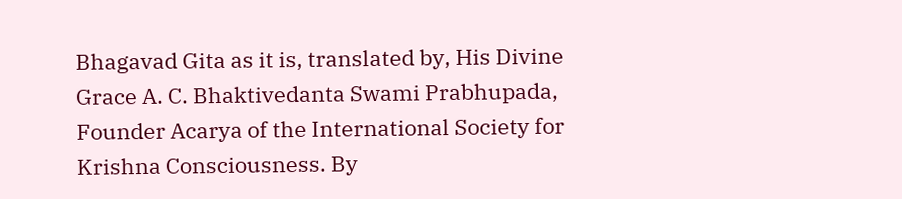Bhagavad Gita as it is, translated by, His Divine Grace A. C. Bhaktivedanta Swami Prabhupada, Founder Acarya of the International Society for Krishna Consciousness. By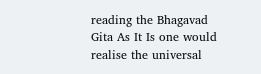reading the Bhagavad Gita As It Is one would realise the universal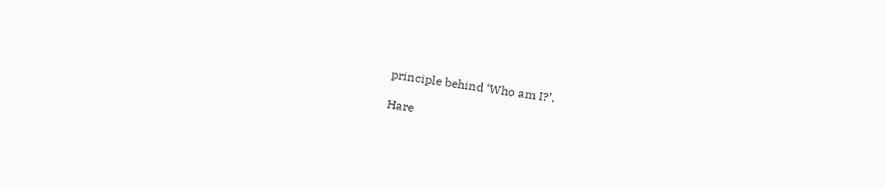principle behind ‘Who am I?’.

Hare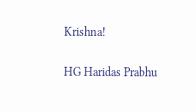Krishna!

HG Haridas Prabhu